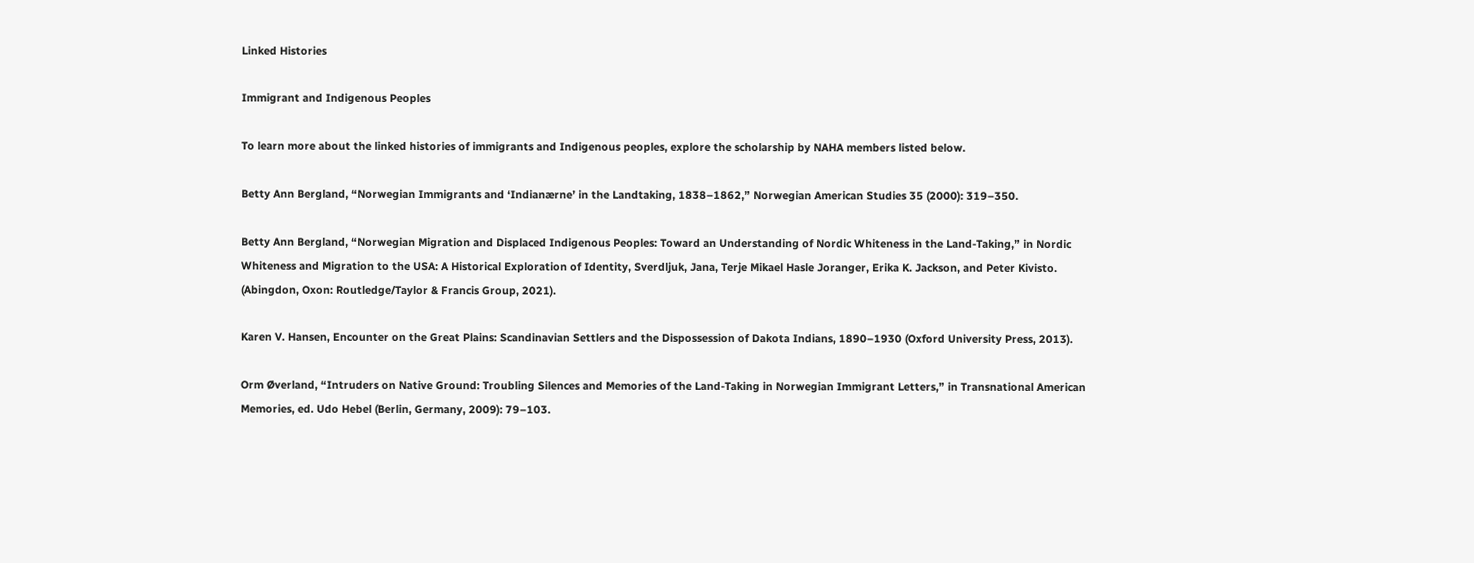Linked Histories

Immigrant and Indigenous Peoples

To learn more about the linked histories of immigrants and Indigenous peoples, explore the scholarship by NAHA members listed below.

Betty Ann Bergland, “Norwegian Immigrants and ‘Indianærne’ in the Landtaking, 1838–1862,” Norwegian American Studies 35 (2000): 319–350.

Betty Ann Bergland, “Norwegian Migration and Displaced Indigenous Peoples: Toward an Understanding of Nordic Whiteness in the Land-Taking,” in Nordic Whiteness and Migration to the USA: A Historical Exploration of Identity, Sverdljuk, Jana, Terje Mikael Hasle Joranger, Erika K. Jackson, and Peter Kivisto. (Abingdon, Oxon: Routledge/Taylor & Francis Group, 2021).

Karen V. Hansen, Encounter on the Great Plains: Scandinavian Settlers and the Dispossession of Dakota Indians, 1890–1930 (Oxford University Press, 2013).

Orm Øverland, “Intruders on Native Ground: Troubling Silences and Memories of the Land-Taking in Norwegian Immigrant Letters,” in Transnational American Memories, ed. Udo Hebel (Berlin, Germany, 2009): 79–103.